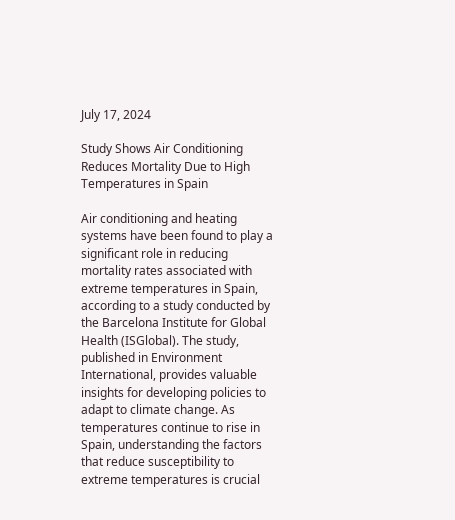July 17, 2024

Study Shows Air Conditioning Reduces Mortality Due to High Temperatures in Spain

Air conditioning and heating systems have been found to play a significant role in reducing mortality rates associated with extreme temperatures in Spain, according to a study conducted by the Barcelona Institute for Global Health (ISGlobal). The study, published in Environment International, provides valuable insights for developing policies to adapt to climate change. As temperatures continue to rise in Spain, understanding the factors that reduce susceptibility to extreme temperatures is crucial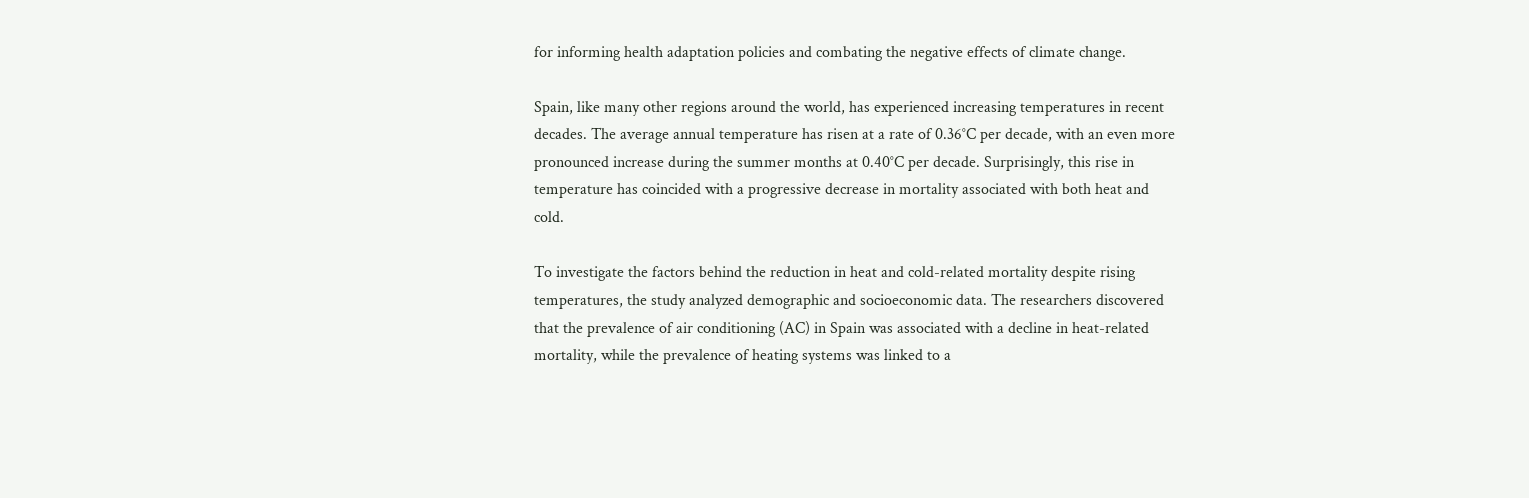for informing health adaptation policies and combating the negative effects of climate change.

Spain, like many other regions around the world, has experienced increasing temperatures in recent decades. The average annual temperature has risen at a rate of 0.36°C per decade, with an even more pronounced increase during the summer months at 0.40°C per decade. Surprisingly, this rise in temperature has coincided with a progressive decrease in mortality associated with both heat and cold.

To investigate the factors behind the reduction in heat and cold-related mortality despite rising temperatures, the study analyzed demographic and socioeconomic data. The researchers discovered that the prevalence of air conditioning (AC) in Spain was associated with a decline in heat-related mortality, while the prevalence of heating systems was linked to a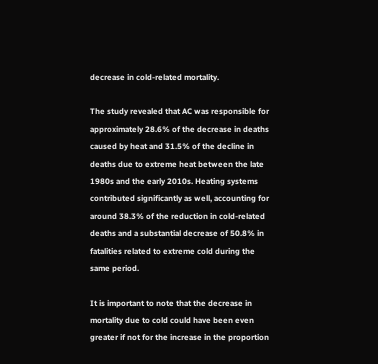decrease in cold-related mortality.

The study revealed that AC was responsible for approximately 28.6% of the decrease in deaths caused by heat and 31.5% of the decline in deaths due to extreme heat between the late 1980s and the early 2010s. Heating systems contributed significantly as well, accounting for around 38.3% of the reduction in cold-related deaths and a substantial decrease of 50.8% in fatalities related to extreme cold during the same period.

It is important to note that the decrease in mortality due to cold could have been even greater if not for the increase in the proportion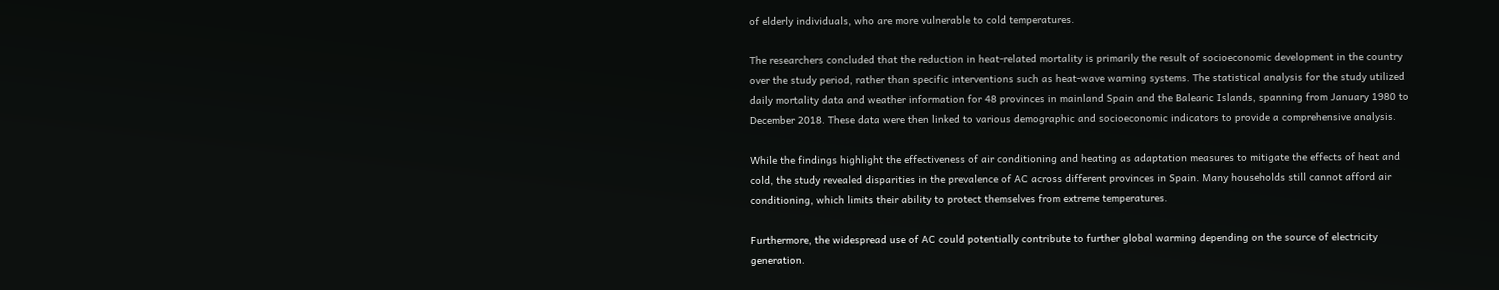of elderly individuals, who are more vulnerable to cold temperatures.

The researchers concluded that the reduction in heat-related mortality is primarily the result of socioeconomic development in the country over the study period, rather than specific interventions such as heat-wave warning systems. The statistical analysis for the study utilized daily mortality data and weather information for 48 provinces in mainland Spain and the Balearic Islands, spanning from January 1980 to December 2018. These data were then linked to various demographic and socioeconomic indicators to provide a comprehensive analysis.

While the findings highlight the effectiveness of air conditioning and heating as adaptation measures to mitigate the effects of heat and cold, the study revealed disparities in the prevalence of AC across different provinces in Spain. Many households still cannot afford air conditioning, which limits their ability to protect themselves from extreme temperatures.

Furthermore, the widespread use of AC could potentially contribute to further global warming depending on the source of electricity generation.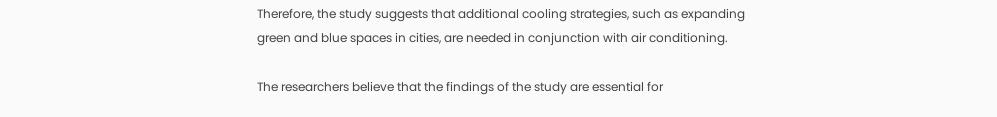Therefore, the study suggests that additional cooling strategies, such as expanding green and blue spaces in cities, are needed in conjunction with air conditioning.

The researchers believe that the findings of the study are essential for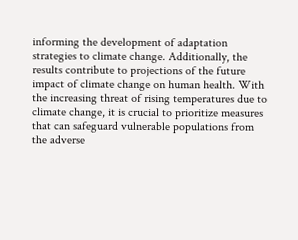informing the development of adaptation strategies to climate change. Additionally, the results contribute to projections of the future impact of climate change on human health. With the increasing threat of rising temperatures due to climate change, it is crucial to prioritize measures that can safeguard vulnerable populations from the adverse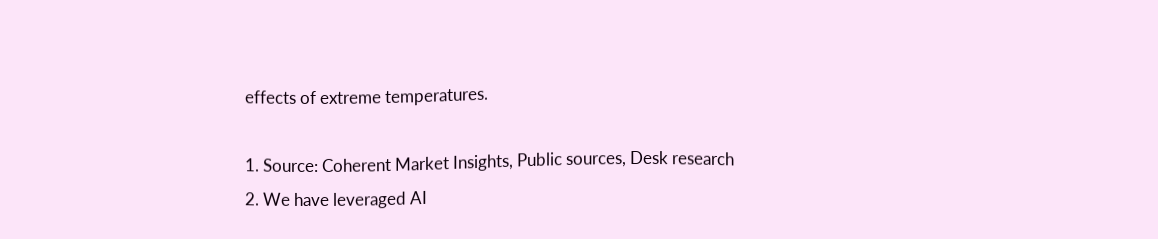effects of extreme temperatures.

1. Source: Coherent Market Insights, Public sources, Desk research
2. We have leveraged AI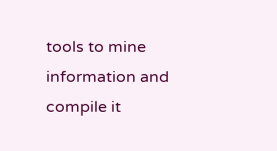tools to mine information and compile it